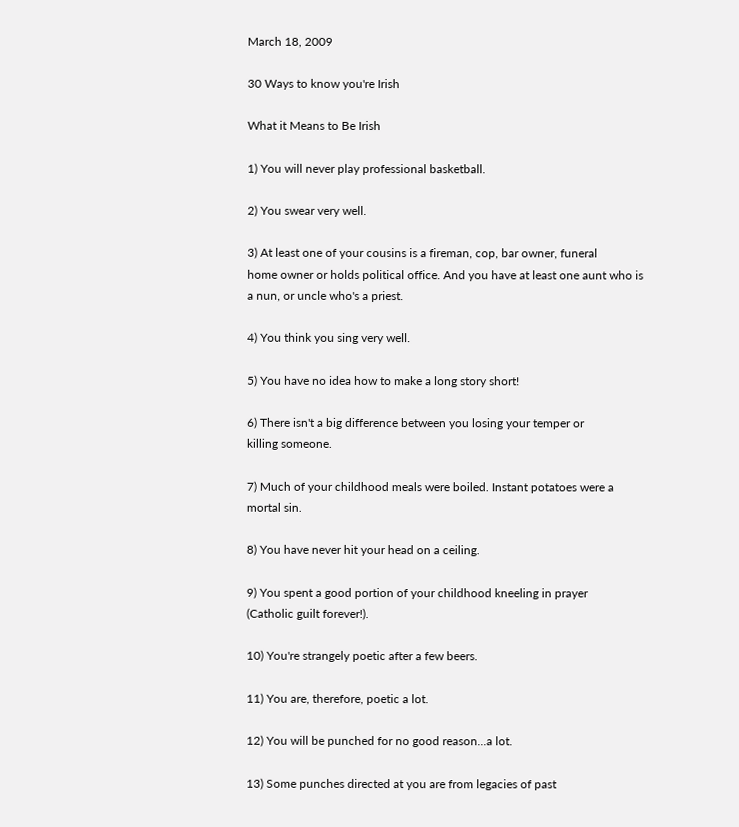March 18, 2009

30 Ways to know you're Irish

What it Means to Be Irish

1) You will never play professional basketball.

2) You swear very well.

3) At least one of your cousins is a fireman, cop, bar owner, funeral
home owner or holds political office. And you have at least one aunt who is
a nun, or uncle who's a priest.

4) You think you sing very well.

5) You have no idea how to make a long story short!

6) There isn't a big difference between you losing your temper or
killing someone.

7) Much of your childhood meals were boiled. Instant potatoes were a
mortal sin.

8) You have never hit your head on a ceiling.

9) You spent a good portion of your childhood kneeling in prayer
(Catholic guilt forever!).

10) You're strangely poetic after a few beers.

11) You are, therefore, poetic a lot.

12) You will be punched for no good reason...a lot.

13) Some punches directed at you are from legacies of past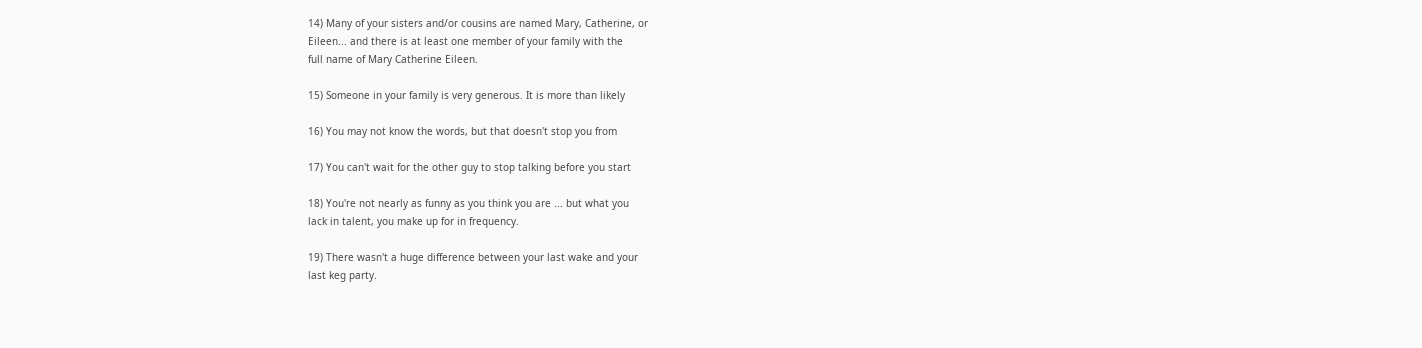14) Many of your sisters and/or cousins are named Mary, Catherine, or
Eileen... and there is at least one member of your family with the
full name of Mary Catherine Eileen.

15) Someone in your family is very generous. It is more than likely

16) You may not know the words, but that doesn't stop you from

17) You can't wait for the other guy to stop talking before you start

18) You're not nearly as funny as you think you are ... but what you
lack in talent, you make up for in frequency.

19) There wasn't a huge difference between your last wake and your
last keg party.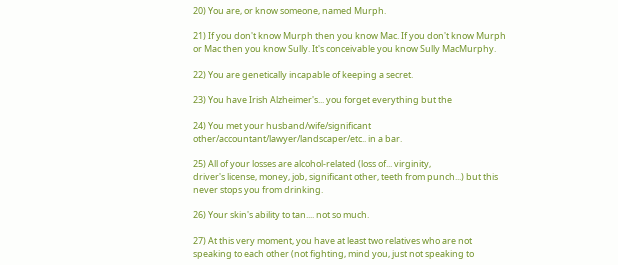20) You are, or know someone, named Murph.

21) If you don't know Murph then you know Mac. If you don't know Murph
or Mac then you know Sully. It's conceivable you know Sully MacMurphy.

22) You are genetically incapable of keeping a secret.

23) You have Irish Alzheimer's... you forget everything but the

24) You met your husband/wife/significant
other/accountant/lawyer/landscaper/etc.. in a bar.

25) All of your losses are alcohol-related (loss of... virginity,
driver's license, money, job, significant other, teeth from punch...) but this
never stops you from drinking.

26) Your skin's ability to tan.... not so much.

27) At this very moment, you have at least two relatives who are not
speaking to each other (not fighting, mind you, just not speaking to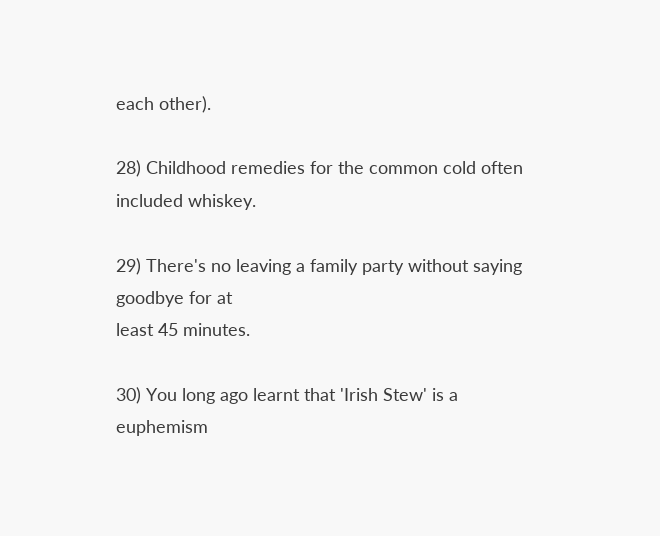each other).

28) Childhood remedies for the common cold often included whiskey.

29) There's no leaving a family party without saying goodbye for at
least 45 minutes.

30) You long ago learnt that 'Irish Stew' is a euphemism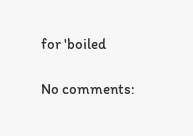for 'boiled

No comments: